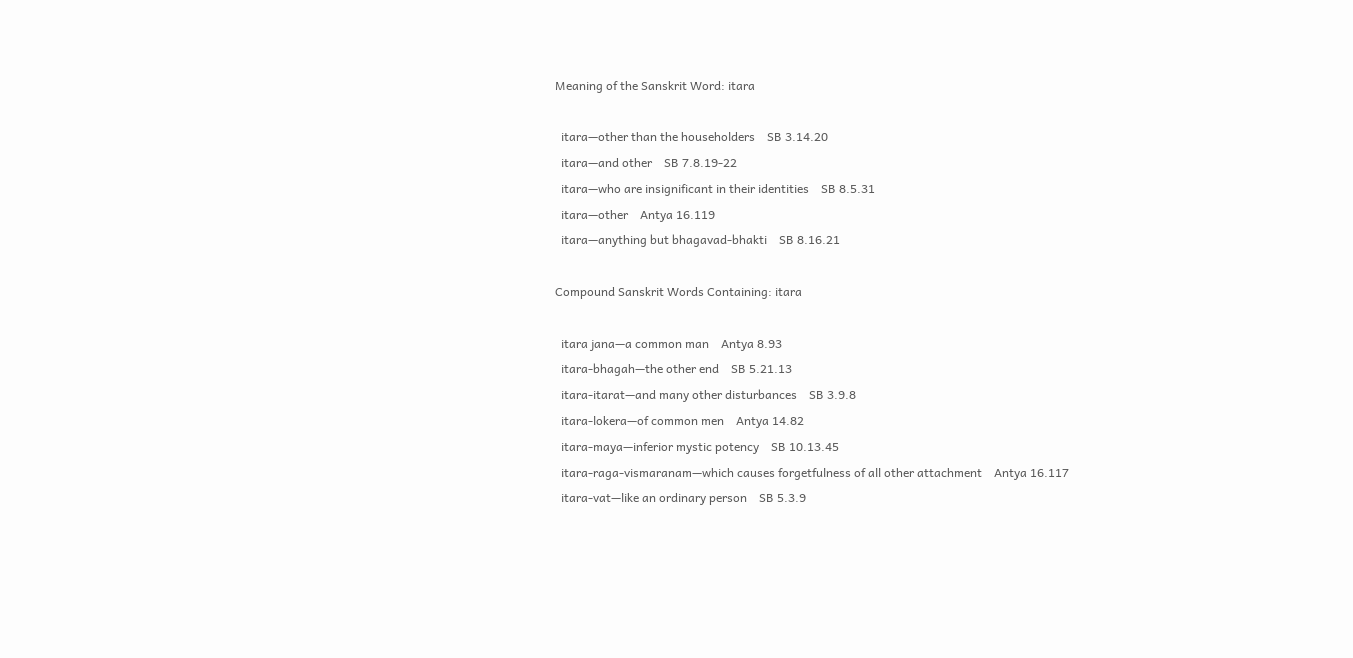Meaning of the Sanskrit Word: itara

  itara—other than the householders    SB 3.14.20
  itara—and other    SB 7.8.19-22
  itara—who are insignificant in their identities    SB 8.5.31
  itara—other    Antya 16.119
  itara—anything but bhagavad-bhakti    SB 8.16.21

Compound Sanskrit Words Containing: itara

  itara jana—a common man    Antya 8.93
  itara-bhagah—the other end    SB 5.21.13
  itara-itarat—and many other disturbances    SB 3.9.8
  itara-lokera—of common men    Antya 14.82
  itara-maya—inferior mystic potency    SB 10.13.45
  itara-raga-vismaranam—which causes forgetfulness of all other attachment    Antya 16.117
  itara-vat—like an ordinary person    SB 5.3.9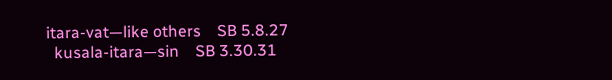itara-vat—like others    SB 5.8.27
  kusala-itara—sin    SB 3.30.31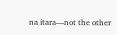na itara—not the other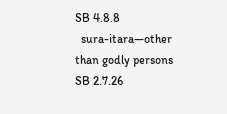SB 4.8.8
  sura-itara—other than godly persons    SB 2.7.26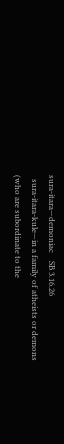sura-itara—demoniac    SB 3.16.26
  sura-itara-kule—in a family of atheists or demons (who are subordinate to the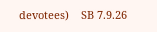devotees)    SB 7.9.26